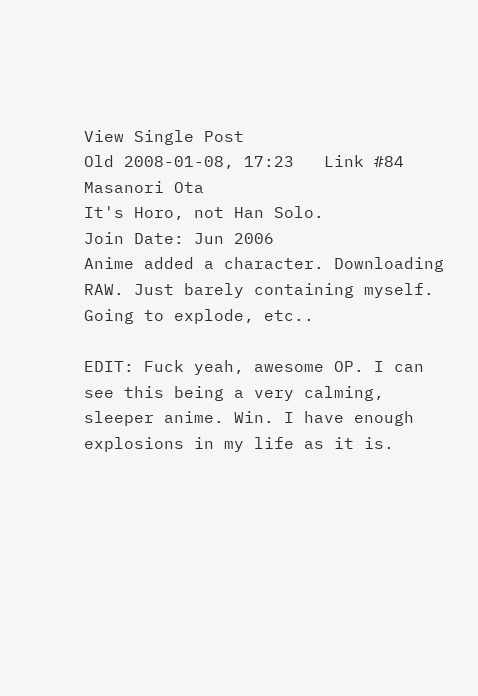View Single Post
Old 2008-01-08, 17:23   Link #84
Masanori Ota
It's Horo, not Han Solo.
Join Date: Jun 2006
Anime added a character. Downloading RAW. Just barely containing myself. Going to explode, etc..

EDIT: Fuck yeah, awesome OP. I can see this being a very calming, sleeper anime. Win. I have enough explosions in my life as it is.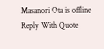Masanori Ota is offline   Reply With Quote